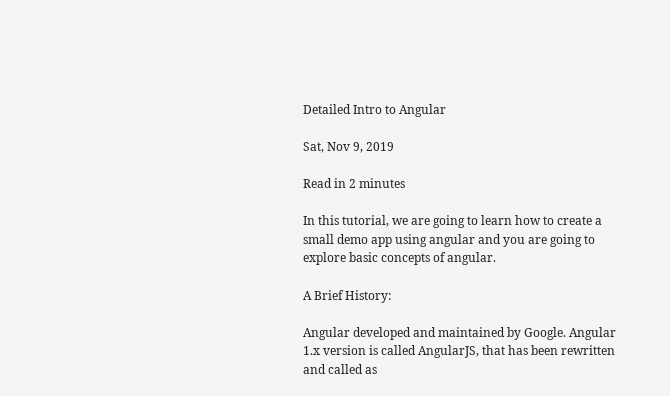Detailed Intro to Angular

Sat, Nov 9, 2019

Read in 2 minutes

In this tutorial, we are going to learn how to create a small demo app using angular and you are going to explore basic concepts of angular.

A Brief History:

Angular developed and maintained by Google. Angular 1.x version is called AngularJS, that has been rewritten and called as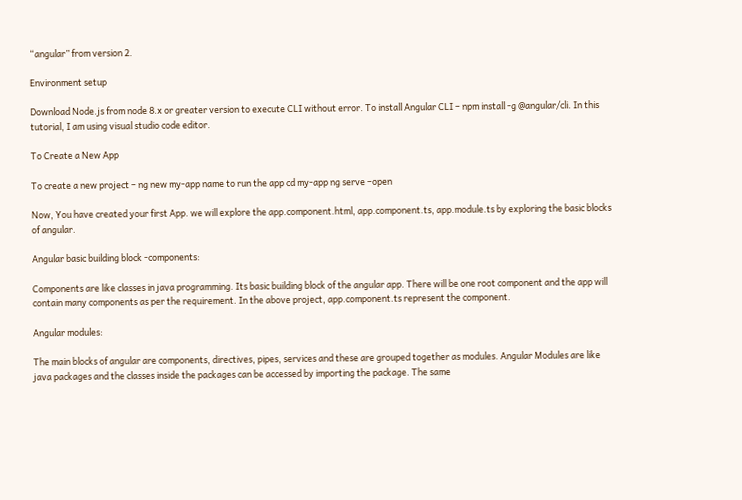“angular” from version 2.

Environment setup

Download Node.js from node 8.x or greater version to execute CLI without error. To install Angular CLI – npm install -g @angular/cli. In this tutorial, I am using visual studio code editor.

To Create a New App

To create a new project – ng new my-app name to run the app cd my-app ng serve –open

Now, You have created your first App. we will explore the app.component.html, app.component.ts, app.module.ts by exploring the basic blocks of angular.

Angular basic building block -components:

Components are like classes in java programming. Its basic building block of the angular app. There will be one root component and the app will contain many components as per the requirement. In the above project, app.component.ts represent the component.

Angular modules:

The main blocks of angular are components, directives, pipes, services and these are grouped together as modules. Angular Modules are like java packages and the classes inside the packages can be accessed by importing the package. The same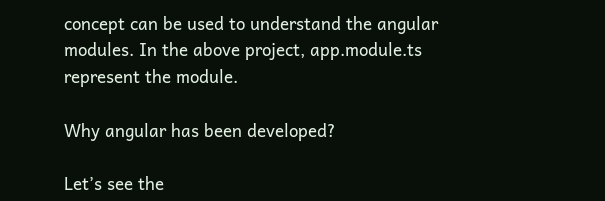concept can be used to understand the angular modules. In the above project, app.module.ts represent the module.

Why angular has been developed?

Let’s see the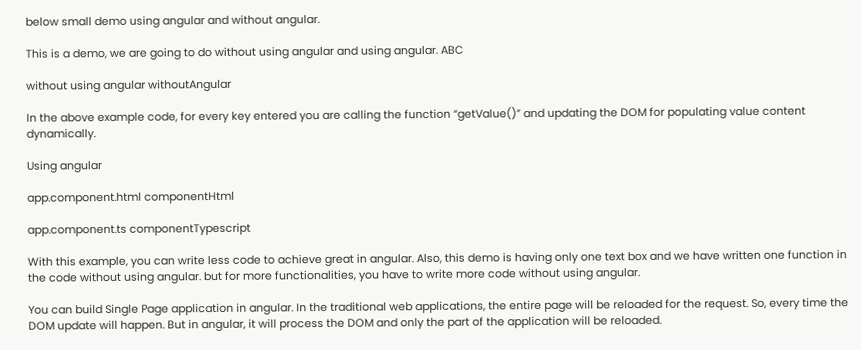below small demo using angular and without angular.

This is a demo, we are going to do without using angular and using angular. ABC

without using angular withoutAngular

In the above example code, for every key entered you are calling the function “getValue()” and updating the DOM for populating value content dynamically.

Using angular

app.component.html componentHtml

app.component.ts componentTypescript

With this example, you can write less code to achieve great in angular. Also, this demo is having only one text box and we have written one function in the code without using angular. but for more functionalities, you have to write more code without using angular.

You can build Single Page application in angular. In the traditional web applications, the entire page will be reloaded for the request. So, every time the DOM update will happen. But in angular, it will process the DOM and only the part of the application will be reloaded.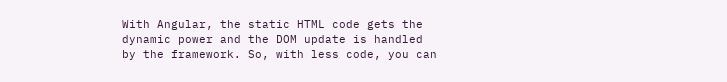With Angular, the static HTML code gets the dynamic power and the DOM update is handled by the framework. So, with less code, you can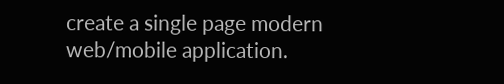create a single page modern web/mobile application.